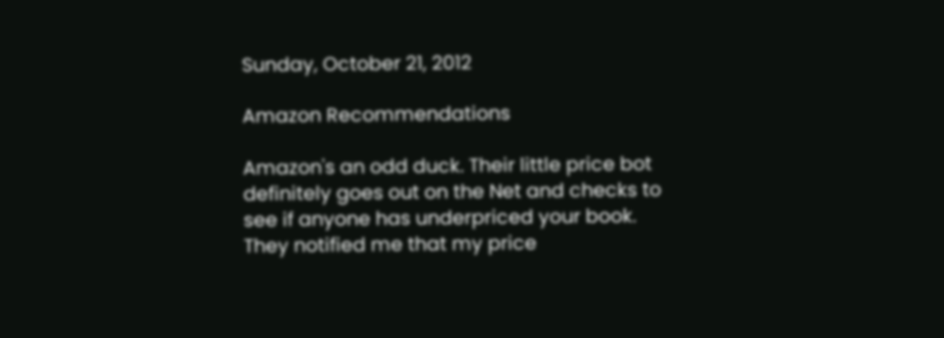Sunday, October 21, 2012

Amazon Recommendations

Amazon's an odd duck. Their little price bot definitely goes out on the Net and checks to see if anyone has underpriced your book. They notified me that my price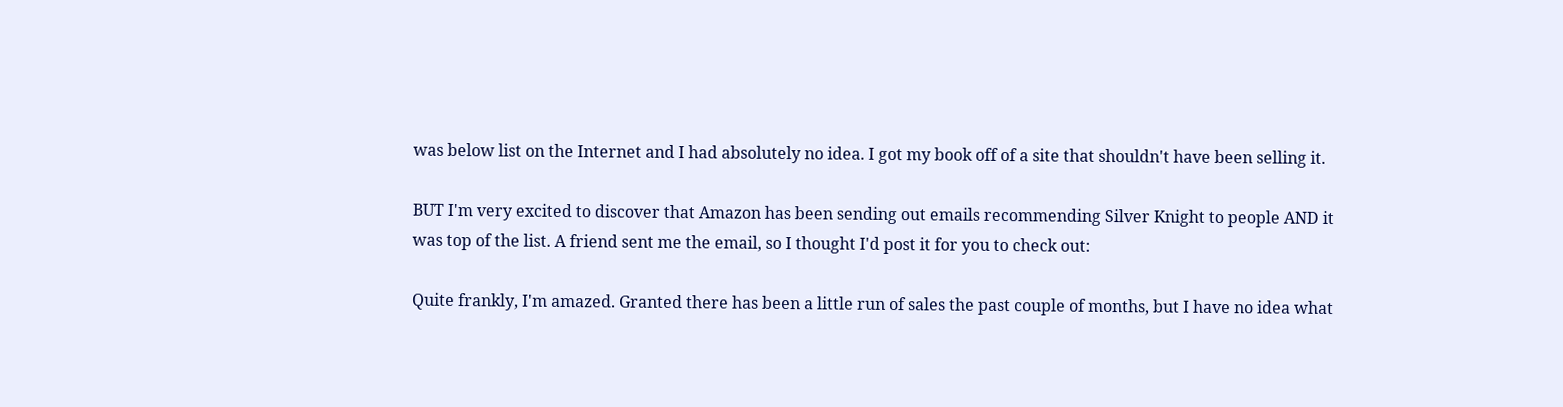was below list on the Internet and I had absolutely no idea. I got my book off of a site that shouldn't have been selling it.

BUT I'm very excited to discover that Amazon has been sending out emails recommending Silver Knight to people AND it was top of the list. A friend sent me the email, so I thought I'd post it for you to check out:

Quite frankly, I'm amazed. Granted there has been a little run of sales the past couple of months, but I have no idea what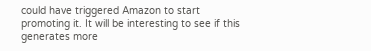could have triggered Amazon to start promoting it. It will be interesting to see if this generates more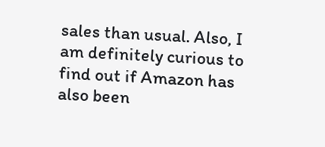sales than usual. Also, I am definitely curious to find out if Amazon has also been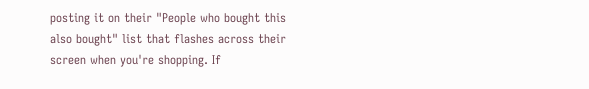posting it on their "People who bought this also bought" list that flashes across their screen when you're shopping. If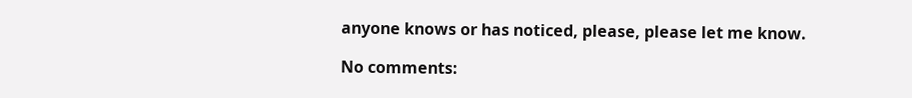anyone knows or has noticed, please, please let me know.

No comments: